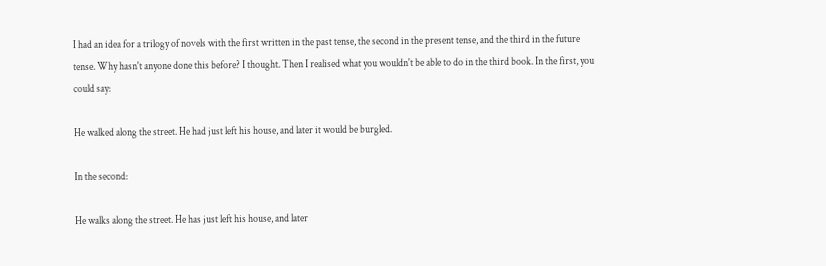I had an idea for a trilogy of novels with the first written in the past tense, the second in the present tense, and the third in the future tense. Why hasn't anyone done this before? I thought. Then I realised what you wouldn't be able to do in the third book. In the first, you could say:

He walked along the street. He had just left his house, and later it would be burgled.

In the second:

He walks along the street. He has just left his house, and later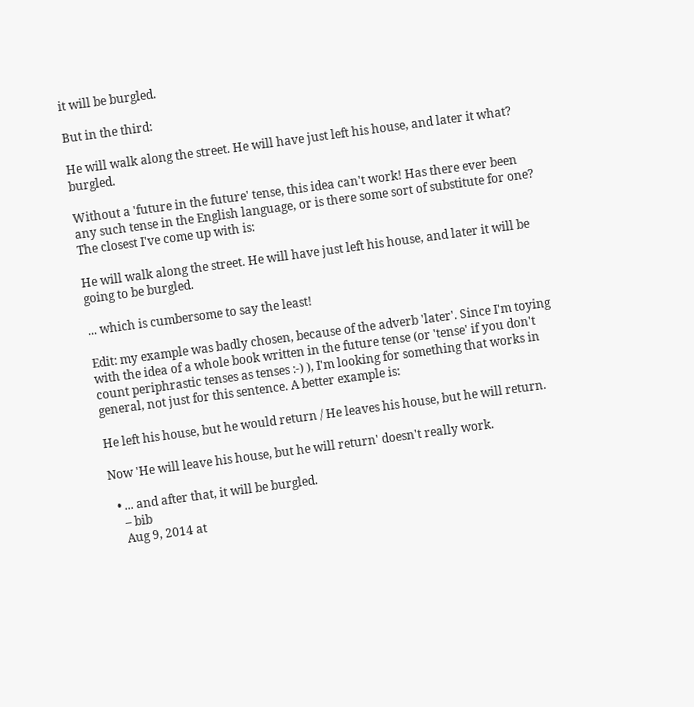it will be burgled.

But in the third:

He will walk along the street. He will have just left his house, and later it what? burgled.

Without a 'future in the future' tense, this idea can't work! Has there ever been any such tense in the English language, or is there some sort of substitute for one? The closest I've come up with is:

He will walk along the street. He will have just left his house, and later it will be going to be burgled.

... which is cumbersome to say the least!

Edit: my example was badly chosen, because of the adverb 'later'. Since I'm toying with the idea of a whole book written in the future tense (or 'tense' if you don't count periphrastic tenses as tenses :-) ), I'm looking for something that works in general, not just for this sentence. A better example is:

He left his house, but he would return / He leaves his house, but he will return.

Now 'He will leave his house, but he will return' doesn't really work.

  • ... and after that, it will be burgled.
    – bib
    Aug 9, 2014 at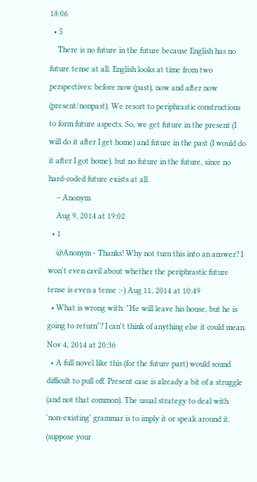18:06
  • 5
    There is no future in the future because English has no future tense at all. English looks at time from two perspectives: before now (past), now and after now (present/nonpast). We resort to periphrastic constructions to form future aspects. So, we get future in the present (I will do it after I get home) and future in the past (I would do it after I got home), but no future in the future, since no hard-coded future exists at all.
    – Anonym
    Aug 9, 2014 at 19:02
  • 1
    @Anonym - Thanks! Why not turn this into an answer? I won't even cavil about whether the periphrastic future tense is even a tense :-) Aug 11, 2014 at 10:49
  • What is wrong with: "He will leave his house, but he is going to return"? I can't think of anything else it could mean. Nov 4, 2014 at 20:36
  • A full novel like this (for the future part) would sound difficult to pull off. Present case is already a bit of a struggle (and not that common). The usual strategy to deal with 'non-existing' grammar is to imply it or speak around it. (suppose your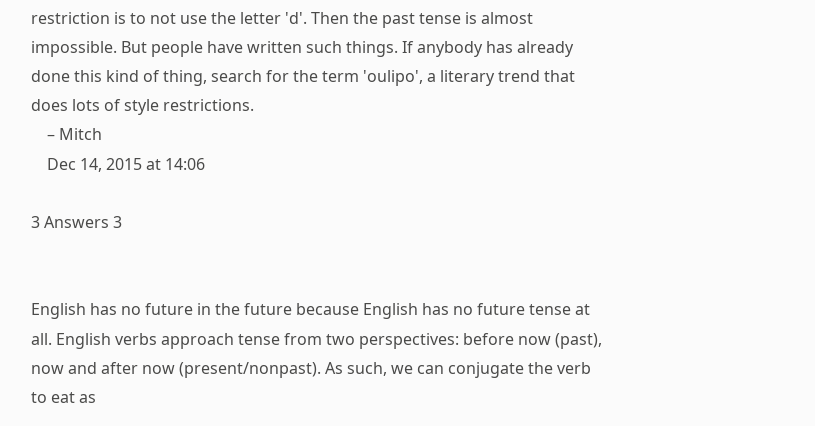restriction is to not use the letter 'd'. Then the past tense is almost impossible. But people have written such things. If anybody has already done this kind of thing, search for the term 'oulipo', a literary trend that does lots of style restrictions.
    – Mitch
    Dec 14, 2015 at 14:06

3 Answers 3


English has no future in the future because English has no future tense at all. English verbs approach tense from two perspectives: before now (past), now and after now (present/nonpast). As such, we can conjugate the verb to eat as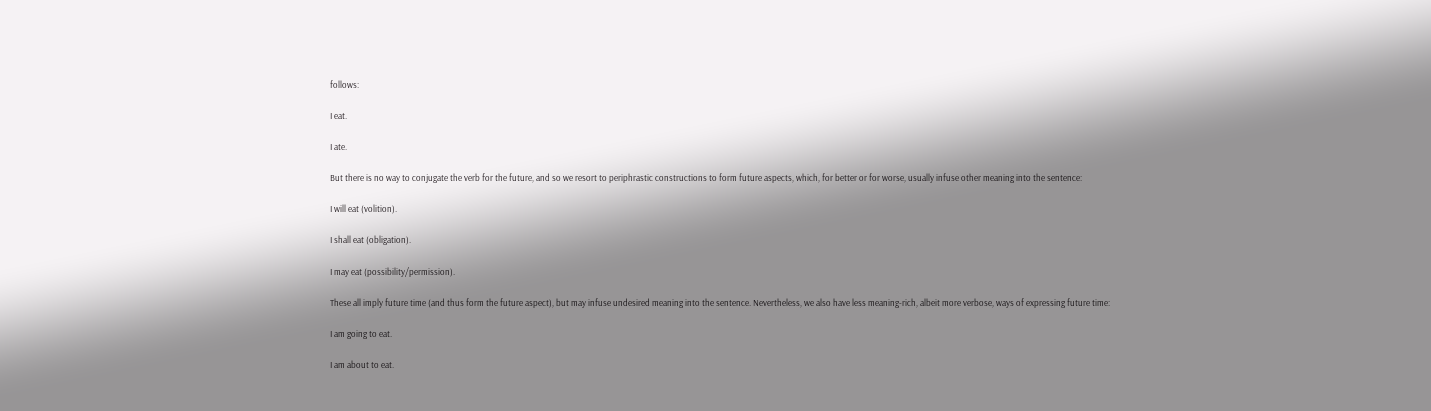follows:

I eat.

I ate.

But there is no way to conjugate the verb for the future, and so we resort to periphrastic constructions to form future aspects, which, for better or for worse, usually infuse other meaning into the sentence:

I will eat (volition).

I shall eat (obligation).

I may eat (possibility/permission).

These all imply future time (and thus form the future aspect), but may infuse undesired meaning into the sentence. Nevertheless, we also have less meaning-rich, albeit more verbose, ways of expressing future time:

I am going to eat.

I am about to eat.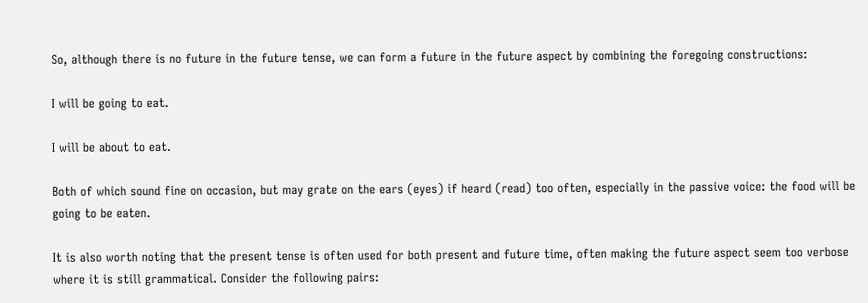So, although there is no future in the future tense, we can form a future in the future aspect by combining the foregoing constructions:

I will be going to eat.

I will be about to eat.

Both of which sound fine on occasion, but may grate on the ears (eyes) if heard (read) too often, especially in the passive voice: the food will be going to be eaten.

It is also worth noting that the present tense is often used for both present and future time, often making the future aspect seem too verbose where it is still grammatical. Consider the following pairs: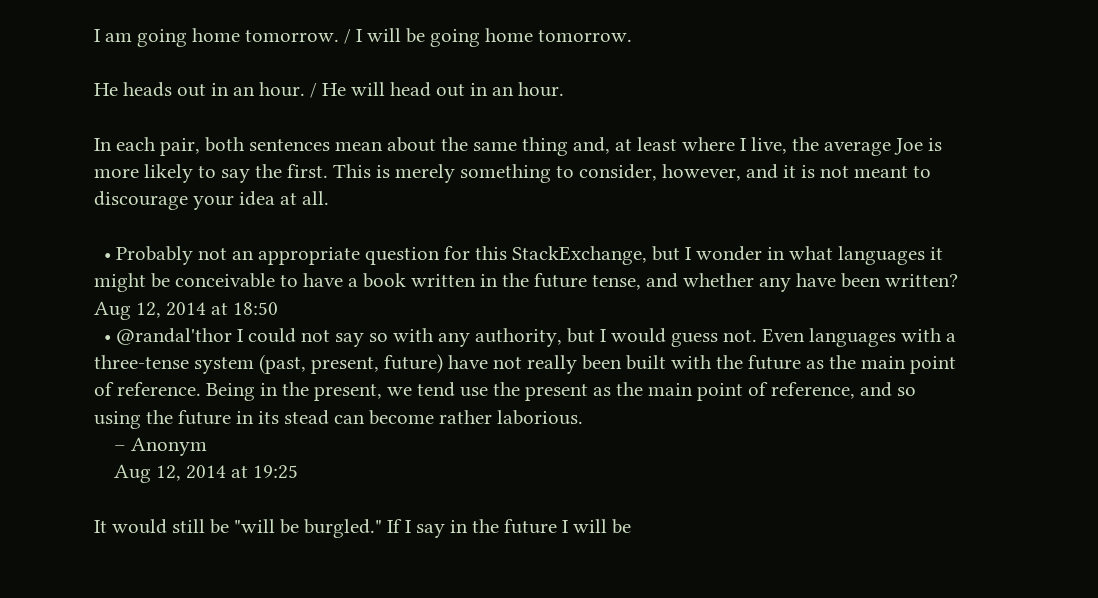I am going home tomorrow. / I will be going home tomorrow.

He heads out in an hour. / He will head out in an hour.

In each pair, both sentences mean about the same thing and, at least where I live, the average Joe is more likely to say the first. This is merely something to consider, however, and it is not meant to discourage your idea at all.

  • Probably not an appropriate question for this StackExchange, but I wonder in what languages it might be conceivable to have a book written in the future tense, and whether any have been written? Aug 12, 2014 at 18:50
  • @randal'thor I could not say so with any authority, but I would guess not. Even languages with a three-tense system (past, present, future) have not really been built with the future as the main point of reference. Being in the present, we tend use the present as the main point of reference, and so using the future in its stead can become rather laborious.
    – Anonym
    Aug 12, 2014 at 19:25

It would still be "will be burgled." If I say in the future I will be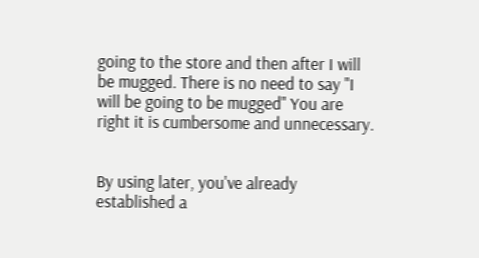going to the store and then after I will be mugged. There is no need to say "I will be going to be mugged" You are right it is cumbersome and unnecessary.


By using later, you've already established a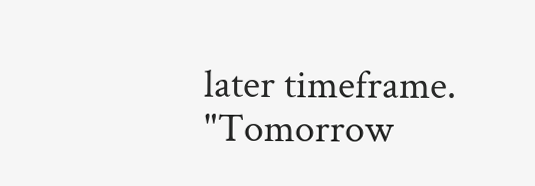later timeframe. "Tomorrow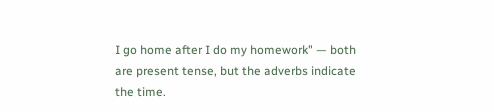I go home after I do my homework" — both are present tense, but the adverbs indicate the time.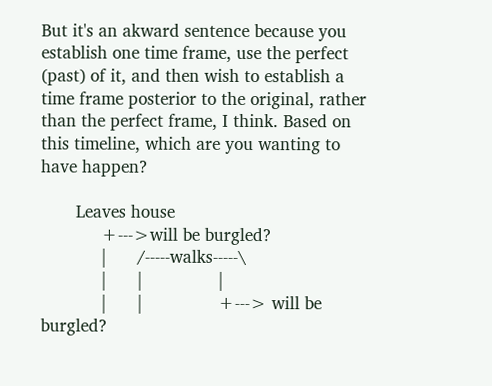But it's an akward sentence because you establish one time frame, use the perfect (past) of it, and then wish to establish a time frame posterior to the original, rather than the perfect frame, I think. Based on this timeline, which are you wanting to have happen?

       Leaves house
            +--->will be burgled?
            |      /-----walks-----\
            |      |               |
            |      |               +---> will be burgled?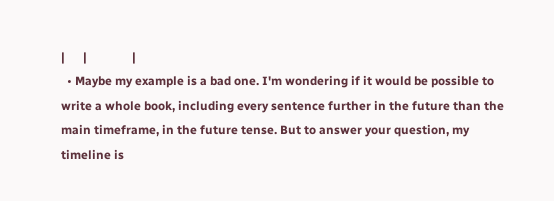|      |               |
  • Maybe my example is a bad one. I'm wondering if it would be possible to write a whole book, including every sentence further in the future than the main timeframe, in the future tense. But to answer your question, my timeline is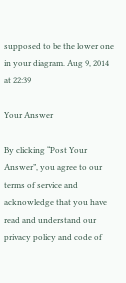supposed to be the lower one in your diagram. Aug 9, 2014 at 22:39

Your Answer

By clicking “Post Your Answer”, you agree to our terms of service and acknowledge that you have read and understand our privacy policy and code of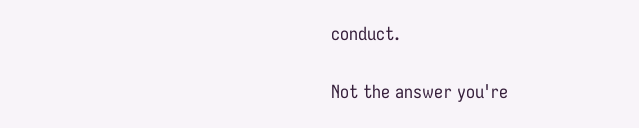conduct.

Not the answer you're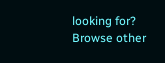looking for? Browse other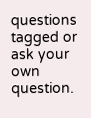questions tagged or ask your own question.